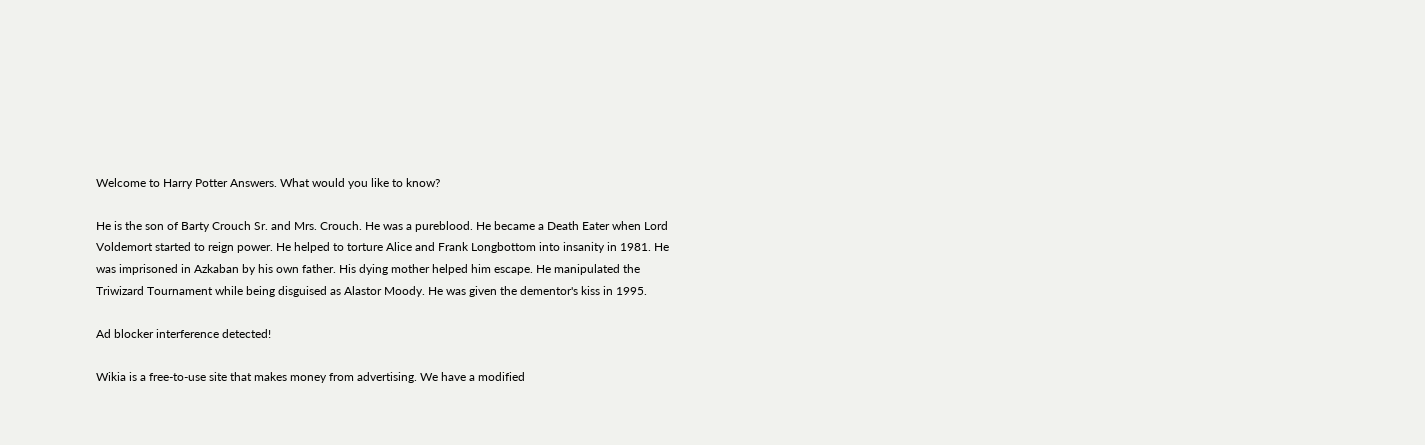Welcome to Harry Potter Answers. What would you like to know?

He is the son of Barty Crouch Sr. and Mrs. Crouch. He was a pureblood. He became a Death Eater when Lord Voldemort started to reign power. He helped to torture Alice and Frank Longbottom into insanity in 1981. He was imprisoned in Azkaban by his own father. His dying mother helped him escape. He manipulated the Triwizard Tournament while being disguised as Alastor Moody. He was given the dementor's kiss in 1995.

Ad blocker interference detected!

Wikia is a free-to-use site that makes money from advertising. We have a modified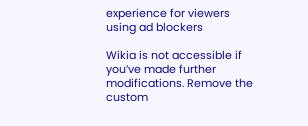experience for viewers using ad blockers

Wikia is not accessible if you’ve made further modifications. Remove the custom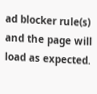ad blocker rule(s) and the page will load as expected.